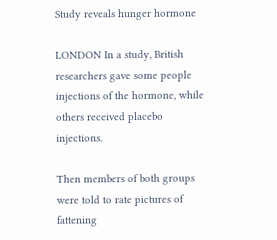Study reveals hunger hormone

LONDON In a study, British researchers gave some people injections of the hormone, while others received placebo injections.

Then members of both groups were told to rate pictures of fattening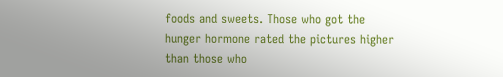foods and sweets. Those who got the hunger hormone rated the pictures higher than those who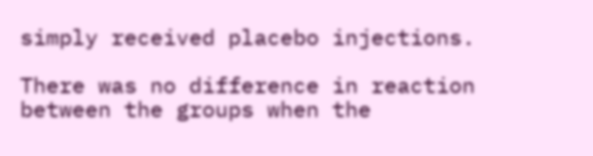simply received placebo injections.

There was no difference in reaction between the groups when the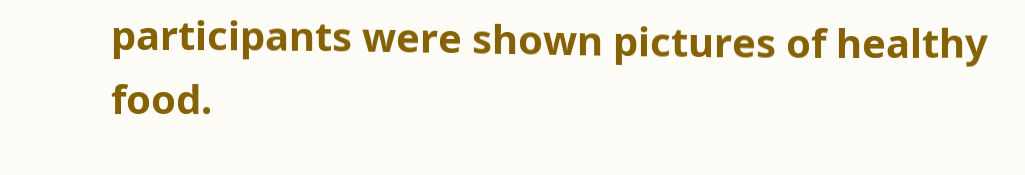participants were shown pictures of healthy food.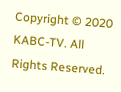Copyright © 2020 KABC-TV. All Rights Reserved.